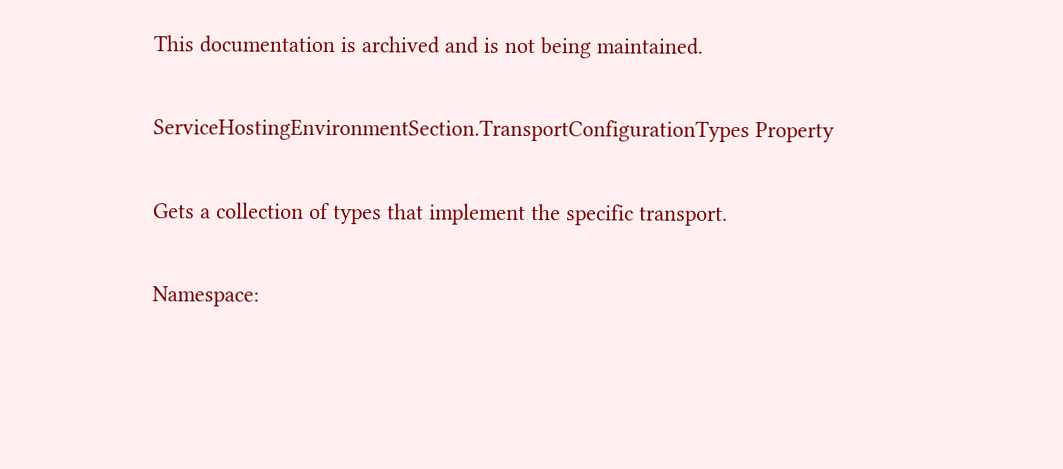This documentation is archived and is not being maintained.

ServiceHostingEnvironmentSection.TransportConfigurationTypes Property

Gets a collection of types that implement the specific transport.

Namespace: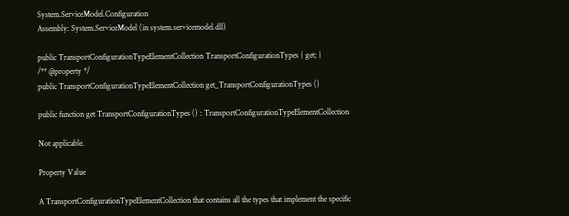System.ServiceModel.Configuration
Assembly: System.ServiceModel (in system.servicemodel.dll)

public TransportConfigurationTypeElementCollection TransportConfigurationTypes { get; }
/** @property */
public TransportConfigurationTypeElementCollection get_TransportConfigurationTypes ()

public function get TransportConfigurationTypes () : TransportConfigurationTypeElementCollection

Not applicable.

Property Value

A TransportConfigurationTypeElementCollection that contains all the types that implement the specific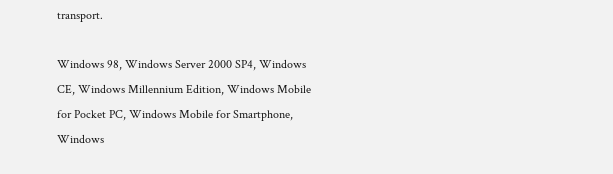transport.

Windows 98, Windows Server 2000 SP4, Windows CE, Windows Millennium Edition, Windows Mobile for Pocket PC, Windows Mobile for Smartphone, Windows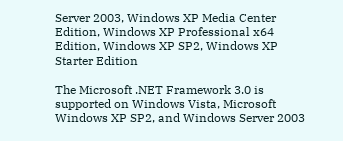Server 2003, Windows XP Media Center Edition, Windows XP Professional x64 Edition, Windows XP SP2, Windows XP Starter Edition

The Microsoft .NET Framework 3.0 is supported on Windows Vista, Microsoft Windows XP SP2, and Windows Server 2003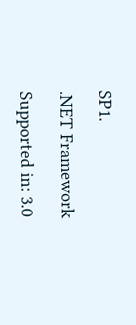SP1.

.NET Framework

Supported in: 3.0